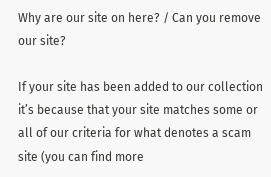Why are our site on here? / Can you remove our site?

If your site has been added to our collection it’s because that your site matches some or all of our criteria for what denotes a scam site (you can find more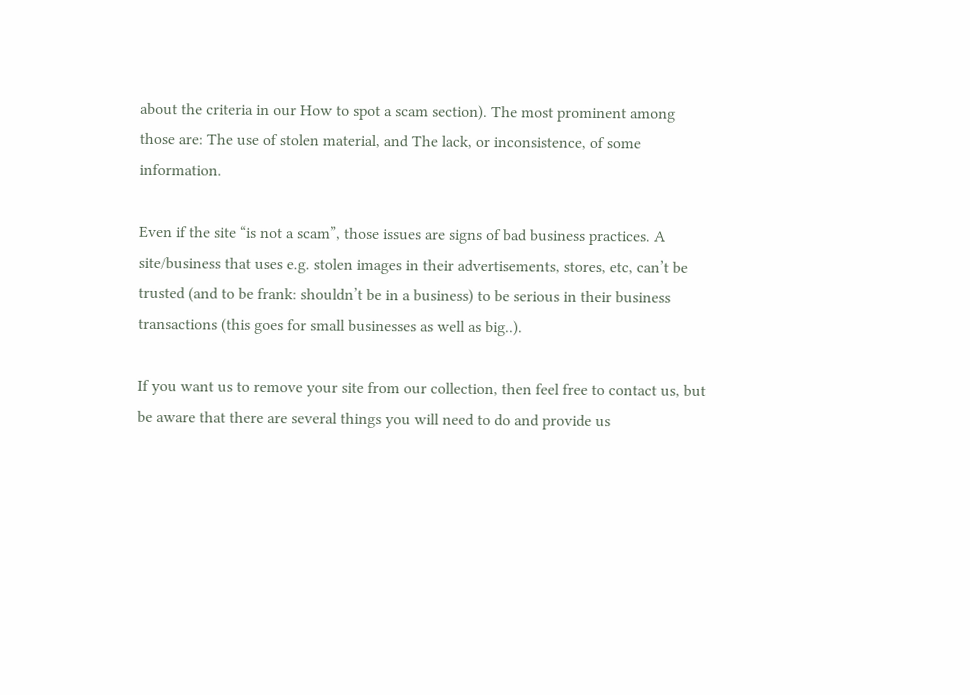about the criteria in our How to spot a scam section). The most prominent among those are: The use of stolen material, and The lack, or inconsistence, of some information.

Even if the site “is not a scam”, those issues are signs of bad business practices. A site/business that uses e.g. stolen images in their advertisements, stores, etc, can’t be trusted (and to be frank: shouldn’t be in a business) to be serious in their business transactions (this goes for small businesses as well as big..).

If you want us to remove your site from our collection, then feel free to contact us, but be aware that there are several things you will need to do and provide us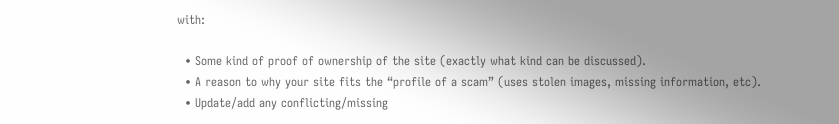with:

  • Some kind of proof of ownership of the site (exactly what kind can be discussed).
  • A reason to why your site fits the “profile of a scam” (uses stolen images, missing information, etc).
  • Update/add any conflicting/missing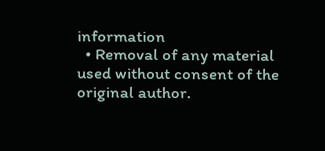information
  • Removal of any material used without consent of the original author.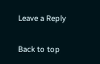Leave a Reply

Back to top